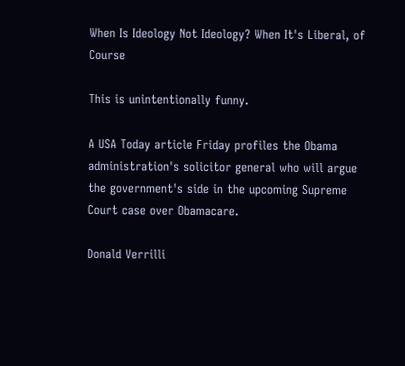When Is Ideology Not Ideology? When It's Liberal, of Course

This is unintentionally funny.

A USA Today article Friday profiles the Obama administration's solicitor general who will argue the government's side in the upcoming Supreme Court case over Obamacare.

Donald Verrilli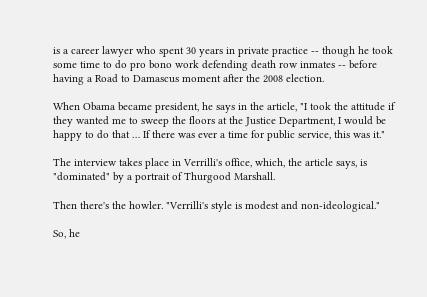is a career lawyer who spent 30 years in private practice -- though he took some time to do pro bono work defending death row inmates -- before having a Road to Damascus moment after the 2008 election.

When Obama became president, he says in the article, "I took the attitude if they wanted me to sweep the floors at the Justice Department, I would be happy to do that … If there was ever a time for public service, this was it."

The interview takes place in Verrilli's office, which, the article says, is "dominated" by a portrait of Thurgood Marshall.

Then there's the howler. "Verrilli's style is modest and non-ideological."

So, he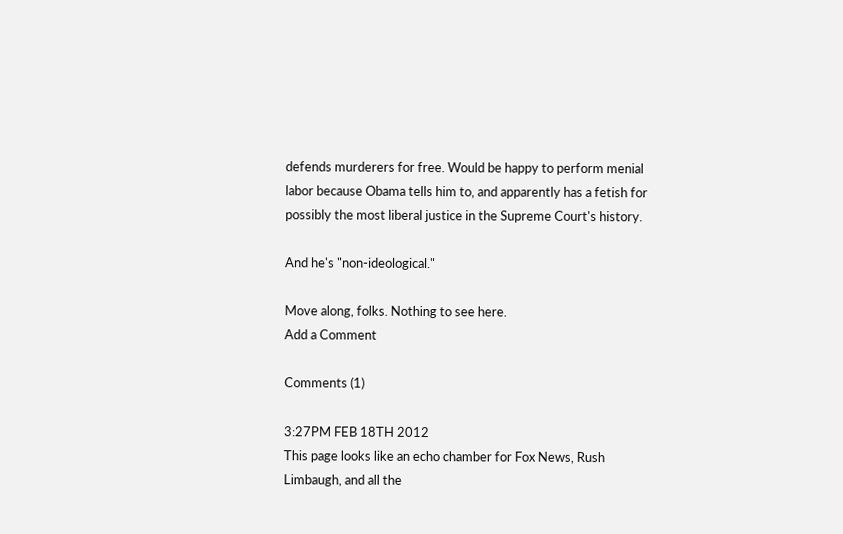defends murderers for free. Would be happy to perform menial labor because Obama tells him to, and apparently has a fetish for possibly the most liberal justice in the Supreme Court's history.

And he's "non-ideological."

Move along, folks. Nothing to see here.
Add a Comment

Comments (1)

3:27PM FEB 18TH 2012
This page looks like an echo chamber for Fox News, Rush Limbaugh, and all the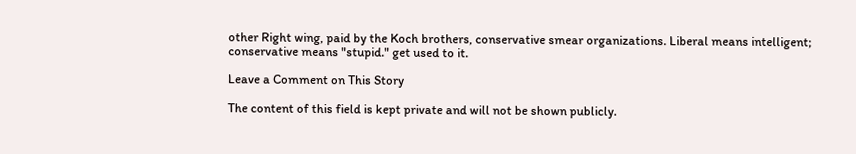other Right wing, paid by the Koch brothers, conservative smear organizations. Liberal means intelligent; conservative means "stupid." get used to it.

Leave a Comment on This Story

The content of this field is kept private and will not be shown publicly.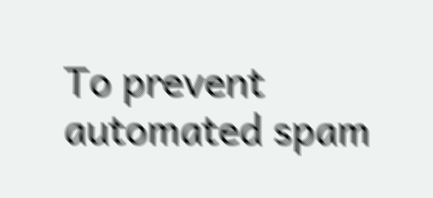To prevent automated spam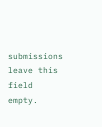submissions leave this field empty.